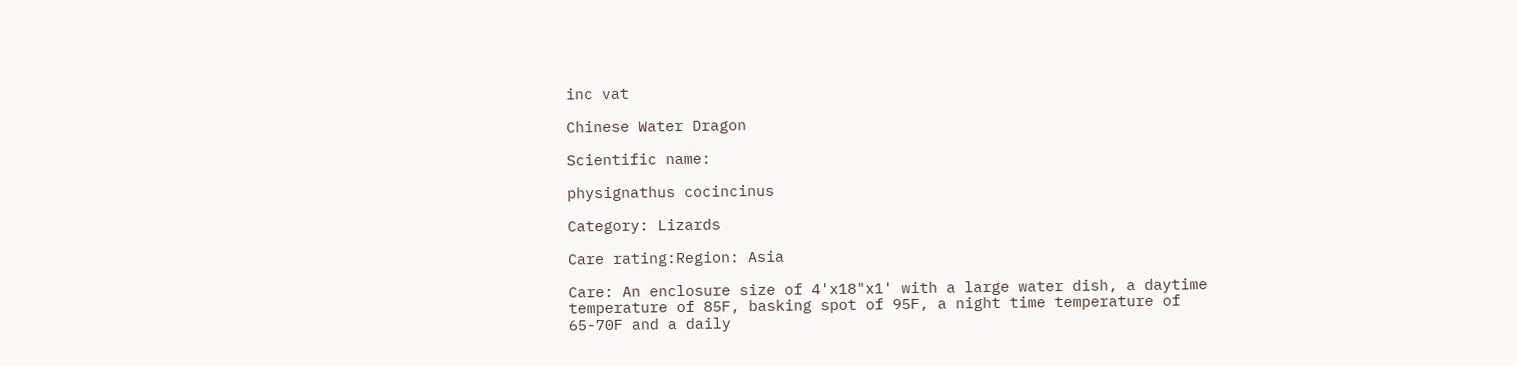inc vat

Chinese Water Dragon

Scientific name:

physignathus cocincinus

Category: Lizards

Care rating:Region: Asia

Care: An enclosure size of 4'x18"x1' with a large water dish, a daytime temperature of 85F, basking spot of 95F, a night time temperature of 65-70F and a daily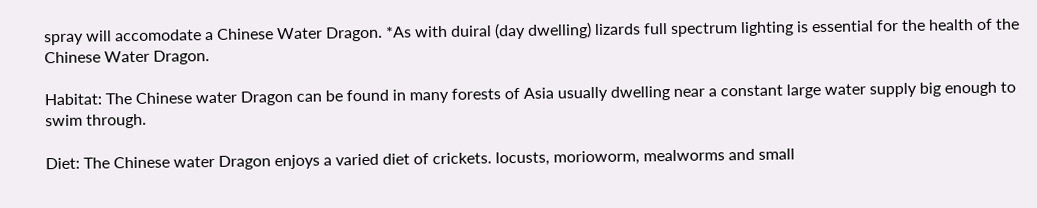spray will accomodate a Chinese Water Dragon. *As with duiral (day dwelling) lizards full spectrum lighting is essential for the health of the Chinese Water Dragon.

Habitat: The Chinese water Dragon can be found in many forests of Asia usually dwelling near a constant large water supply big enough to swim through.

Diet: The Chinese water Dragon enjoys a varied diet of crickets. locusts, morioworm, mealworms and small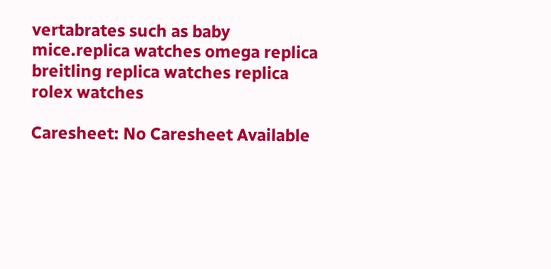vertabrates such as baby mice.replica watches omega replica breitling replica watches replica rolex watches

Caresheet: No Caresheet Available